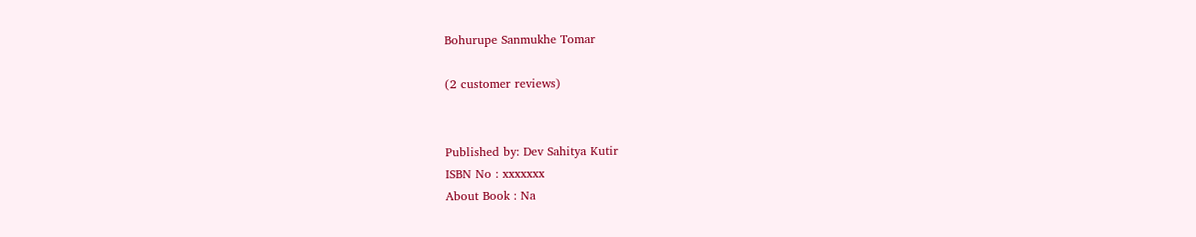Bohurupe Sanmukhe Tomar

(2 customer reviews)


Published by: Dev Sahitya Kutir
ISBN No : xxxxxxx
About Book : Na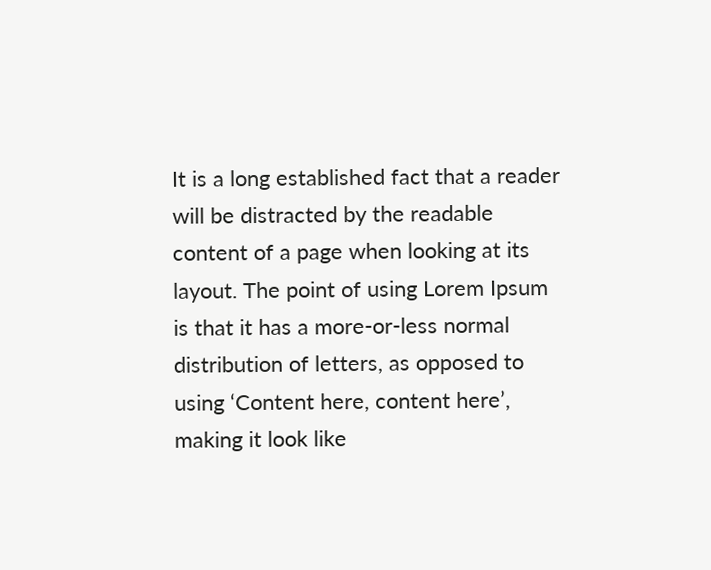It is a long established fact that a reader will be distracted by the readable content of a page when looking at its layout. The point of using Lorem Ipsum is that it has a more-or-less normal distribution of letters, as opposed to using ‘Content here, content here’, making it look like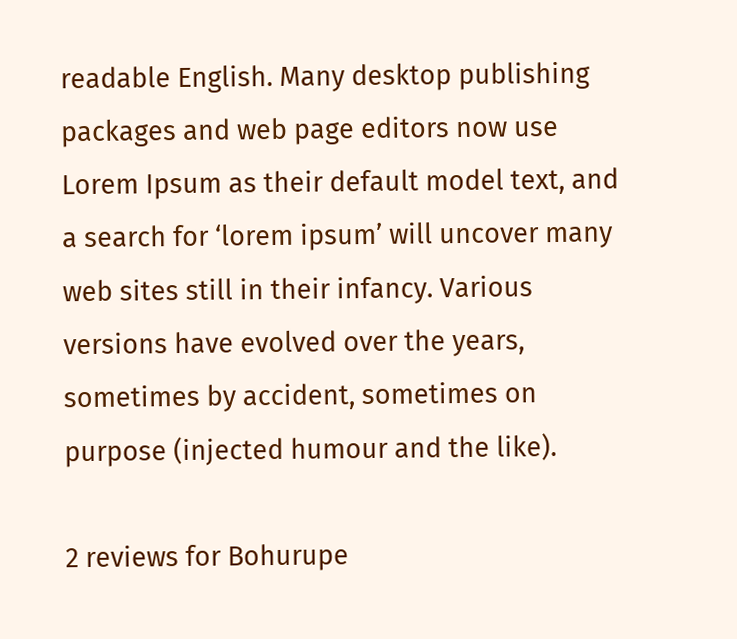readable English. Many desktop publishing packages and web page editors now use Lorem Ipsum as their default model text, and a search for ‘lorem ipsum’ will uncover many web sites still in their infancy. Various versions have evolved over the years, sometimes by accident, sometimes on purpose (injected humour and the like).

2 reviews for Bohurupe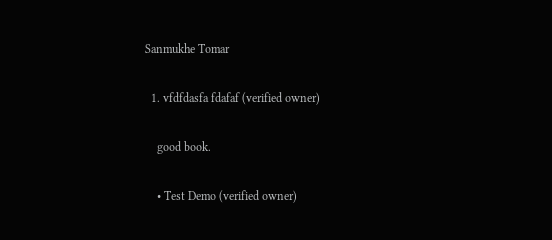Sanmukhe Tomar

  1. vfdfdasfa fdafaf (verified owner)

    good book.

    • Test Demo (verified owner)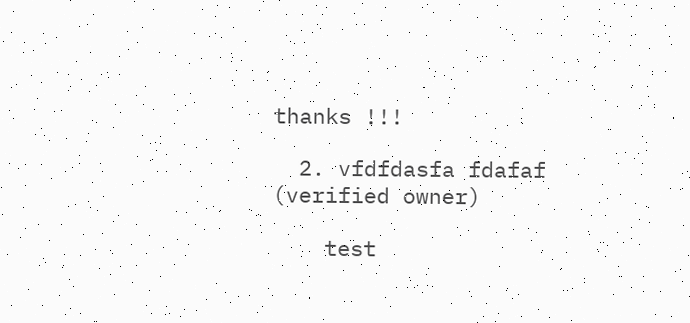thanks !!!

  2. vfdfdasfa fdafaf (verified owner)

    test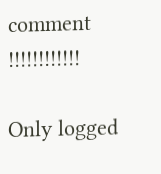comment !!!!!!!!!!!!

Only logged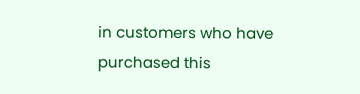in customers who have purchased this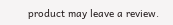product may leave a review.